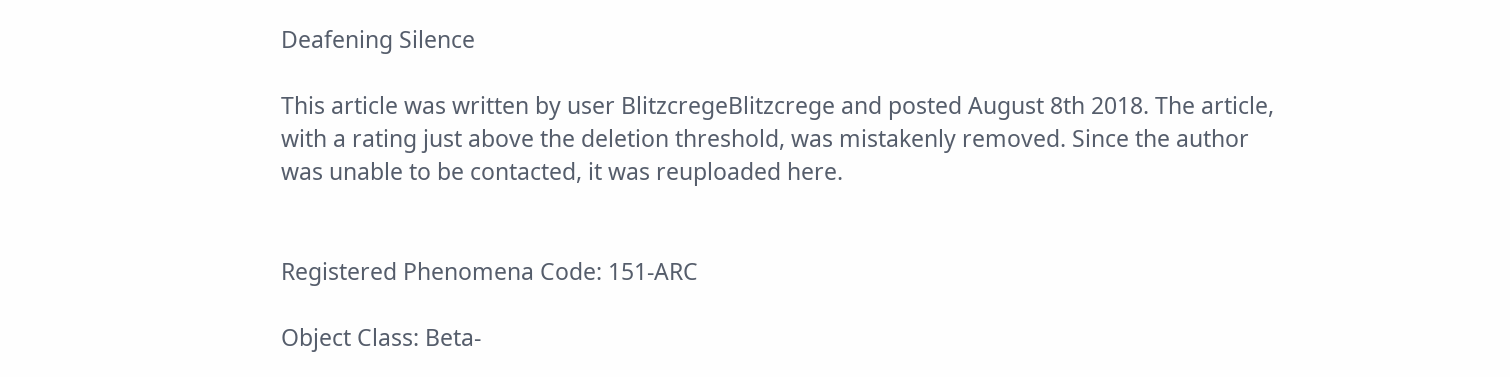Deafening Silence

This article was written by user BlitzcregeBlitzcrege and posted August 8th 2018. The article, with a rating just above the deletion threshold, was mistakenly removed. Since the author was unable to be contacted, it was reuploaded here.


Registered Phenomena Code: 151-ARC

Object Class: Beta-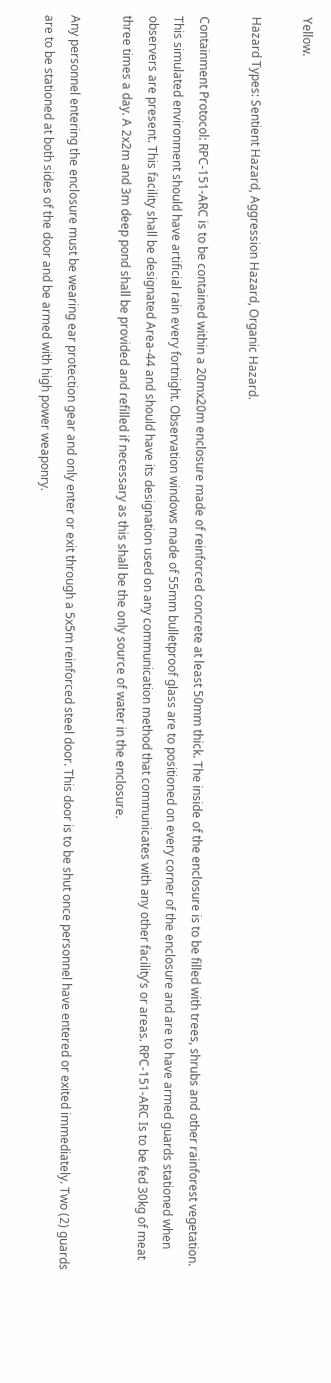Yellow.

Hazard Types: Sentient Hazard, Aggression Hazard, Organic Hazard.

Containment Protocol: RPC-151-ARC is to be contained within a 20mx20m enclosure made of reinforced concrete at least 50mm thick. The inside of the enclosure is to be filled with trees, shrubs and other rainforest vegetation. This simulated environment should have artificial rain every fortnight. Observation windows made of 55mm bulletproof glass are to positioned on every corner of the enclosure and are to have armed guards stationed when observers are present. This facility shall be designated Area-44 and should have its designation used on any communication method that communicates with any other facility’s or areas. RPC-151-ARC Is to be fed 30kg of meat three times a day. A 2x2m and 3m deep pond shall be provided and refilled if necessary as this shall be the only source of water in the enclosure.

Any personnel entering the enclosure must be wearing ear protection gear and only enter or exit through a 5x5m reinforced steel door. This door is to be shut once personnel have entered or exited immediately. Two (2) guards are to be stationed at both sides of the door and be armed with high power weaponry.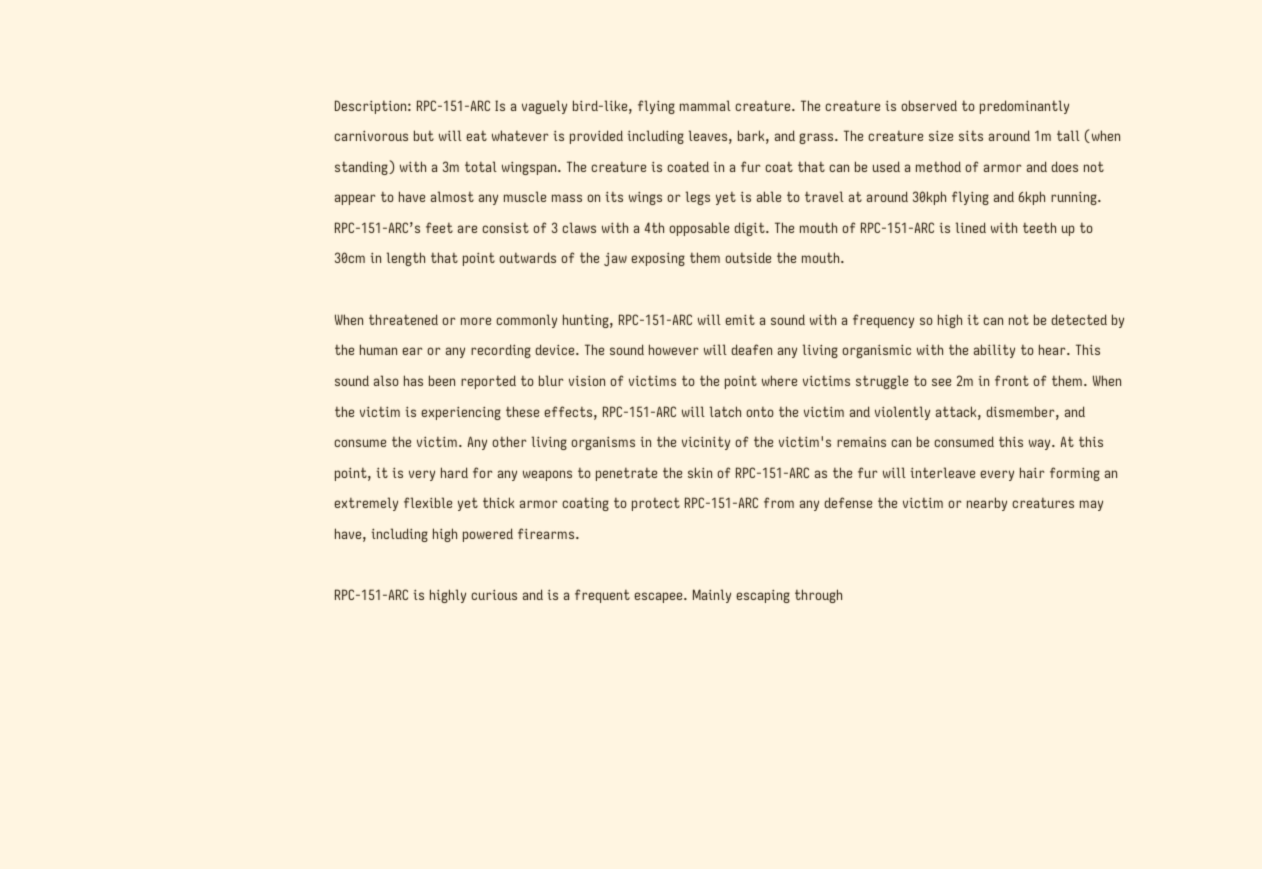Description: RPC-151-ARC Is a vaguely bird-like, flying mammal creature. The creature is observed to predominantly carnivorous but will eat whatever is provided including leaves, bark, and grass. The creature size sits around 1m tall (when standing) with a 3m total wingspan. The creature is coated in a fur coat that can be used a method of armor and does not appear to have almost any muscle mass on its wings or legs yet is able to travel at around 30kph flying and 6kph running. RPC-151-ARC’s feet are consist of 3 claws with a 4th opposable digit. The mouth of RPC-151-ARC is lined with teeth up to 30cm in length that point outwards of the jaw exposing them outside the mouth.

When threatened or more commonly hunting, RPC-151-ARC will emit a sound with a frequency so high it can not be detected by the human ear or any recording device. The sound however will deafen any living organismic with the ability to hear. This sound also has been reported to blur vision of victims to the point where victims struggle to see 2m in front of them. When the victim is experiencing these effects, RPC-151-ARC will latch onto the victim and violently attack, dismember, and consume the victim. Any other living organisms in the vicinity of the victim's remains can be consumed this way. At this point, it is very hard for any weapons to penetrate the skin of RPC-151-ARC as the fur will interleave every hair forming an extremely flexible yet thick armor coating to protect RPC-151-ARC from any defense the victim or nearby creatures may have, including high powered firearms.

RPC-151-ARC is highly curious and is a frequent escapee. Mainly escaping through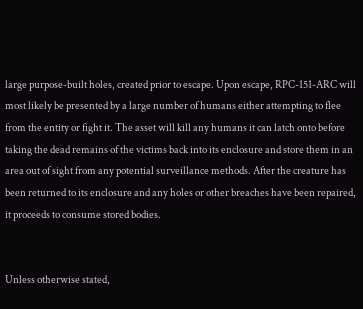large purpose-built holes, created prior to escape. Upon escape, RPC-151-ARC will most likely be presented by a large number of humans either attempting to flee from the entity or fight it. The asset will kill any humans it can latch onto before taking the dead remains of the victims back into its enclosure and store them in an area out of sight from any potential surveillance methods. After the creature has been returned to its enclosure and any holes or other breaches have been repaired, it proceeds to consume stored bodies.


Unless otherwise stated,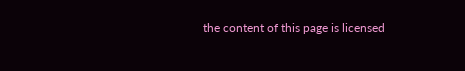the content of this page is licensed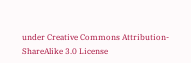under Creative Commons Attribution-ShareAlike 3.0 License